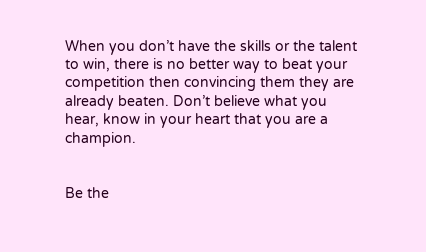When you don’t have the skills or the talent to win, there is no better way to beat your competition then convincing them they are already beaten. Don’t believe what you hear, know in your heart that you are a champion.


Be the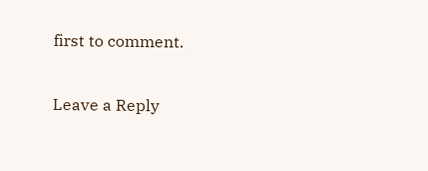first to comment.

Leave a Reply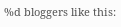%d bloggers like this: